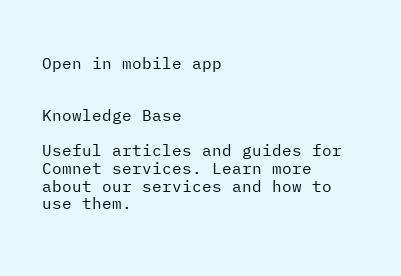Open in mobile app


Knowledge Base

Useful articles and guides for Comnet services. Learn more about our services and how to use them.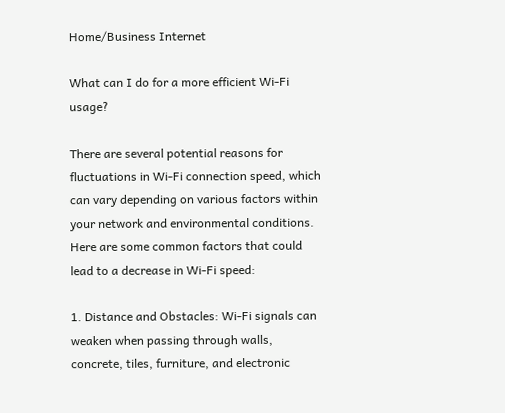Home/Business Internet

What can I do for a more efficient Wi-Fi usage?

There are several potential reasons for fluctuations in Wi-Fi connection speed, which can vary depending on various factors within your network and environmental conditions. Here are some common factors that could lead to a decrease in Wi-Fi speed:

1. Distance and Obstacles: Wi-Fi signals can weaken when passing through walls, concrete, tiles, furniture, and electronic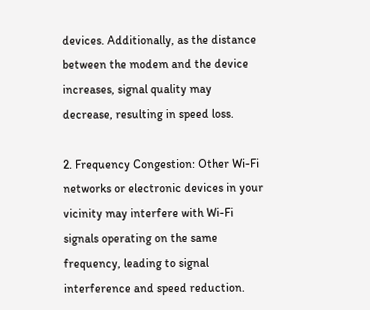devices. Additionally, as the distance between the modem and the device increases, signal quality may decrease, resulting in speed loss.

2. Frequency Congestion: Other Wi-Fi networks or electronic devices in your vicinity may interfere with Wi-Fi signals operating on the same frequency, leading to signal interference and speed reduction.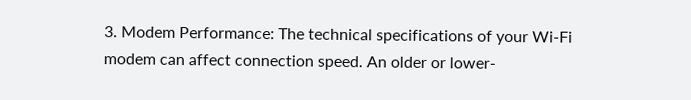3. Modem Performance: The technical specifications of your Wi-Fi modem can affect connection speed. An older or lower-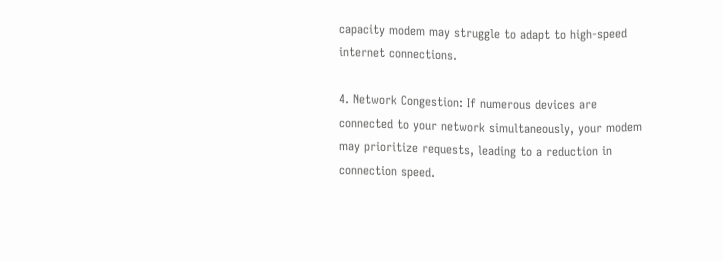capacity modem may struggle to adapt to high-speed internet connections.

4. Network Congestion: If numerous devices are connected to your network simultaneously, your modem may prioritize requests, leading to a reduction in connection speed.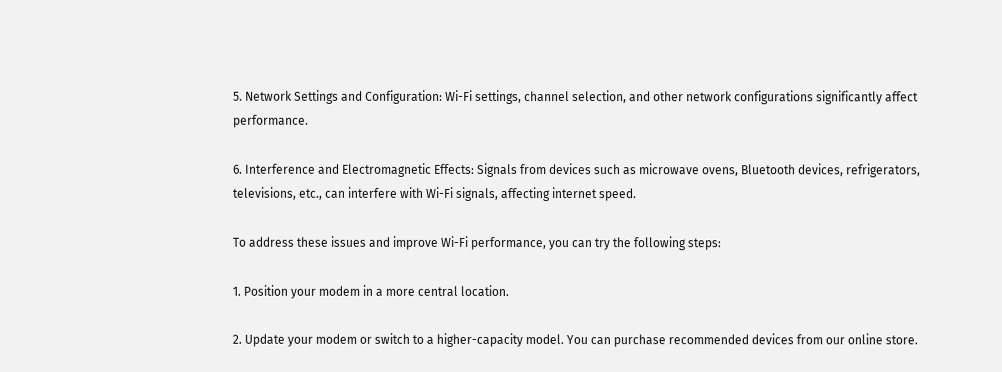5. Network Settings and Configuration: Wi-Fi settings, channel selection, and other network configurations significantly affect performance.

6. Interference and Electromagnetic Effects: Signals from devices such as microwave ovens, Bluetooth devices, refrigerators, televisions, etc., can interfere with Wi-Fi signals, affecting internet speed.

To address these issues and improve Wi-Fi performance, you can try the following steps:

1. Position your modem in a more central location.

2. Update your modem or switch to a higher-capacity model. You can purchase recommended devices from our online store.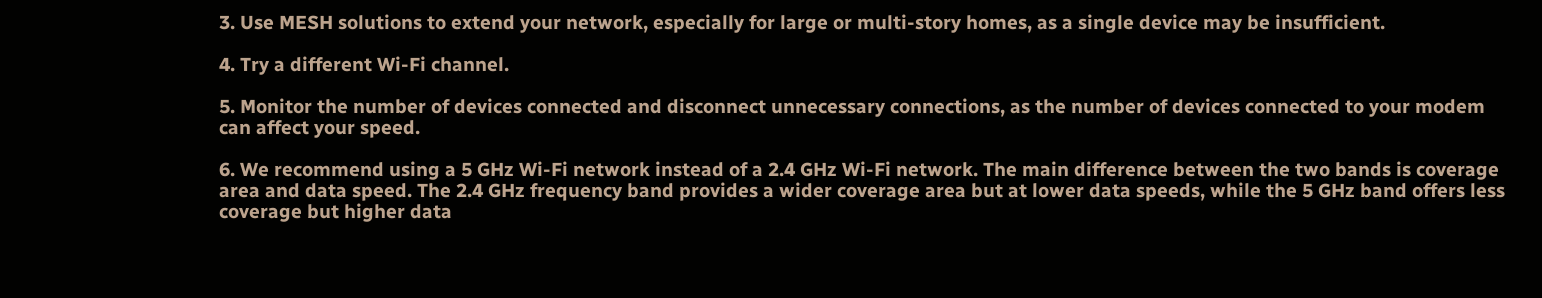3. Use MESH solutions to extend your network, especially for large or multi-story homes, as a single device may be insufficient.

4. Try a different Wi-Fi channel.

5. Monitor the number of devices connected and disconnect unnecessary connections, as the number of devices connected to your modem can affect your speed.

6. We recommend using a 5 GHz Wi-Fi network instead of a 2.4 GHz Wi-Fi network. The main difference between the two bands is coverage area and data speed. The 2.4 GHz frequency band provides a wider coverage area but at lower data speeds, while the 5 GHz band offers less coverage but higher data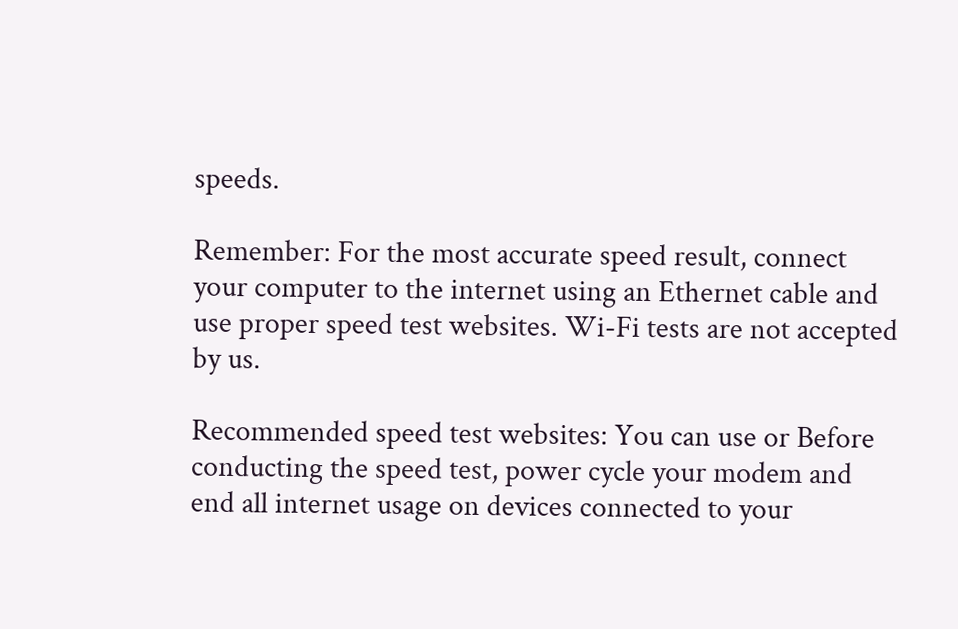speeds.

Remember: For the most accurate speed result, connect your computer to the internet using an Ethernet cable and use proper speed test websites. Wi-Fi tests are not accepted by us.

Recommended speed test websites: You can use or Before conducting the speed test, power cycle your modem and end all internet usage on devices connected to your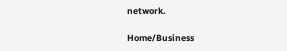network.

Home/Business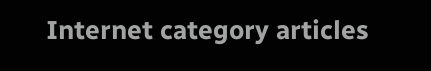Internet category articles